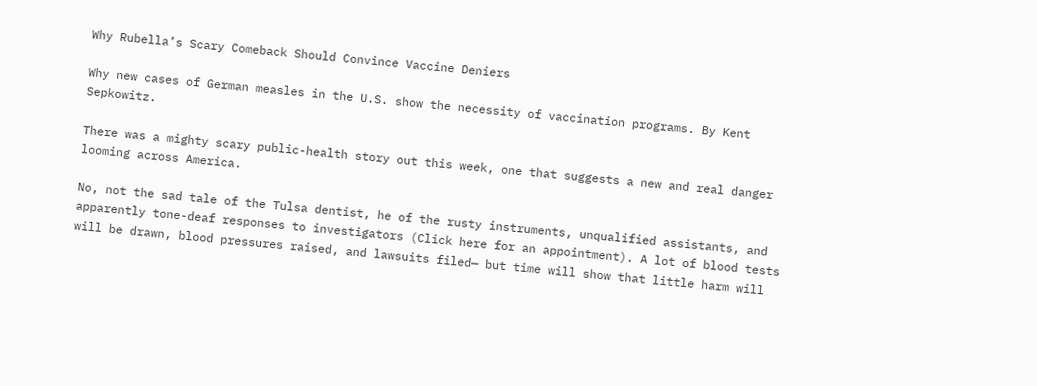Why Rubella’s Scary Comeback Should Convince Vaccine Deniers

Why new cases of German measles in the U.S. show the necessity of vaccination programs. By Kent Sepkowitz.

There was a mighty scary public-health story out this week, one that suggests a new and real danger looming across America.

No, not the sad tale of the Tulsa dentist, he of the rusty instruments, unqualified assistants, and apparently tone-deaf responses to investigators (Click here for an appointment). A lot of blood tests will be drawn, blood pressures raised, and lawsuits filed— but time will show that little harm will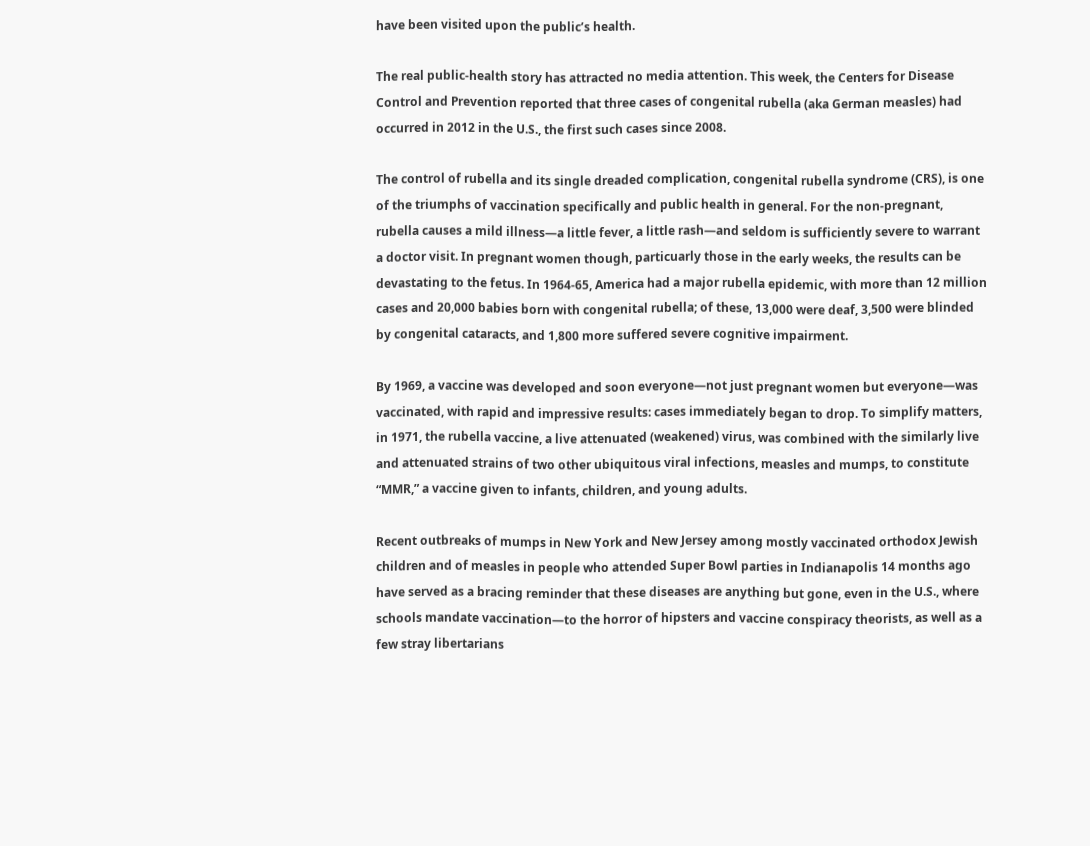have been visited upon the public’s health.

The real public-health story has attracted no media attention. This week, the Centers for Disease Control and Prevention reported that three cases of congenital rubella (aka German measles) had occurred in 2012 in the U.S., the first such cases since 2008.

The control of rubella and its single dreaded complication, congenital rubella syndrome (CRS), is one of the triumphs of vaccination specifically and public health in general. For the non-pregnant, rubella causes a mild illness—a little fever, a little rash—and seldom is sufficiently severe to warrant a doctor visit. In pregnant women though, particuarly those in the early weeks, the results can be devastating to the fetus. In 1964-65, America had a major rubella epidemic, with more than 12 million cases and 20,000 babies born with congenital rubella; of these, 13,000 were deaf, 3,500 were blinded by congenital cataracts, and 1,800 more suffered severe cognitive impairment.

By 1969, a vaccine was developed and soon everyone—not just pregnant women but everyone—was vaccinated, with rapid and impressive results: cases immediately began to drop. To simplify matters, in 1971, the rubella vaccine, a live attenuated (weakened) virus, was combined with the similarly live and attenuated strains of two other ubiquitous viral infections, measles and mumps, to constitute “MMR,” a vaccine given to infants, children, and young adults.

Recent outbreaks of mumps in New York and New Jersey among mostly vaccinated orthodox Jewish children and of measles in people who attended Super Bowl parties in Indianapolis 14 months ago have served as a bracing reminder that these diseases are anything but gone, even in the U.S., where schools mandate vaccination—to the horror of hipsters and vaccine conspiracy theorists, as well as a few stray libertarians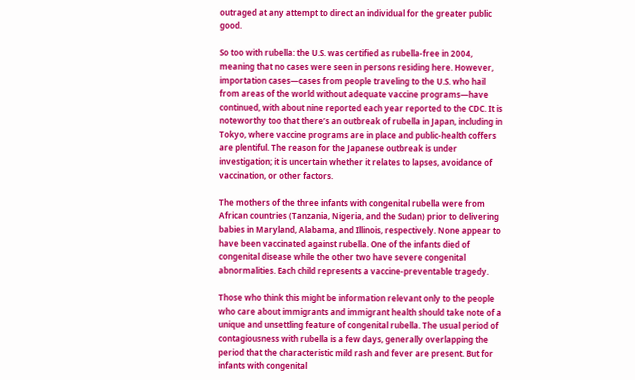outraged at any attempt to direct an individual for the greater public good.

So too with rubella: the U.S. was certified as rubella-free in 2004, meaning that no cases were seen in persons residing here. However, importation cases—cases from people traveling to the U.S. who hail from areas of the world without adequate vaccine programs—have continued, with about nine reported each year reported to the CDC. It is noteworthy too that there’s an outbreak of rubella in Japan, including in Tokyo, where vaccine programs are in place and public-health coffers are plentiful. The reason for the Japanese outbreak is under investigation; it is uncertain whether it relates to lapses, avoidance of vaccination, or other factors.

The mothers of the three infants with congenital rubella were from African countries (Tanzania, Nigeria, and the Sudan) prior to delivering babies in Maryland, Alabama, and Illinois, respectively. None appear to have been vaccinated against rubella. One of the infants died of congenital disease while the other two have severe congenital abnormalities. Each child represents a vaccine-preventable tragedy.

Those who think this might be information relevant only to the people who care about immigrants and immigrant health should take note of a unique and unsettling feature of congenital rubella. The usual period of contagiousness with rubella is a few days, generally overlapping the period that the characteristic mild rash and fever are present. But for infants with congenital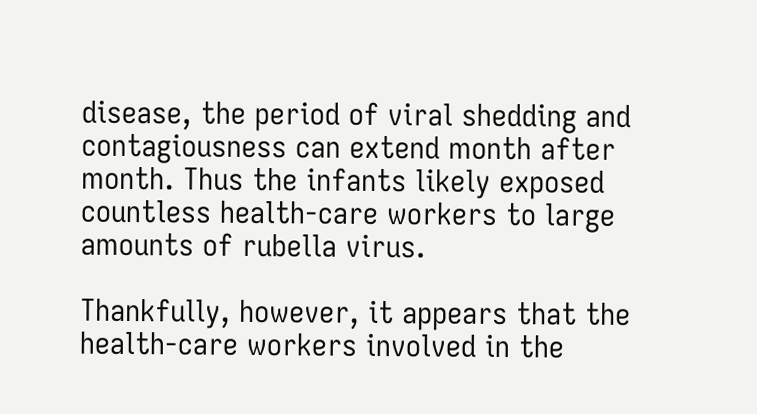disease, the period of viral shedding and contagiousness can extend month after month. Thus the infants likely exposed countless health-care workers to large amounts of rubella virus.

Thankfully, however, it appears that the health-care workers involved in the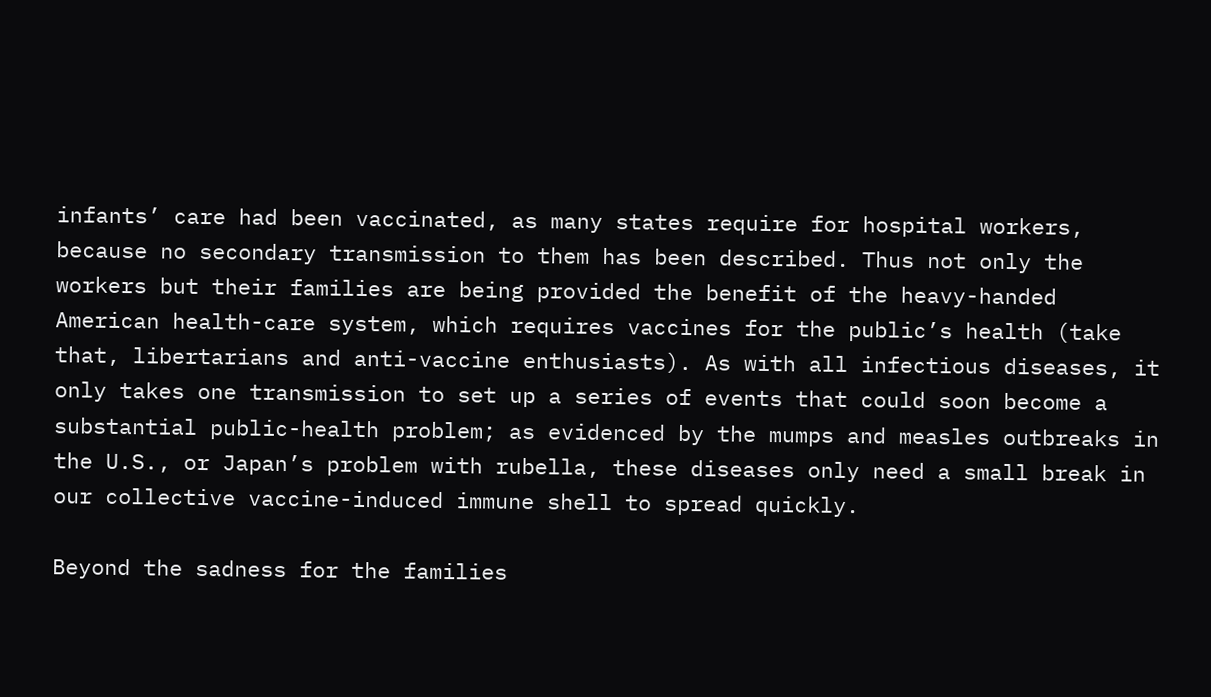infants’ care had been vaccinated, as many states require for hospital workers, because no secondary transmission to them has been described. Thus not only the workers but their families are being provided the benefit of the heavy-handed American health-care system, which requires vaccines for the public’s health (take that, libertarians and anti-vaccine enthusiasts). As with all infectious diseases, it only takes one transmission to set up a series of events that could soon become a substantial public-health problem; as evidenced by the mumps and measles outbreaks in the U.S., or Japan’s problem with rubella, these diseases only need a small break in our collective vaccine-induced immune shell to spread quickly.

Beyond the sadness for the families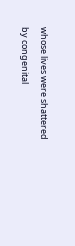whose lives were shattered by congenital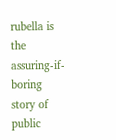rubella is the assuring-if-boring story of public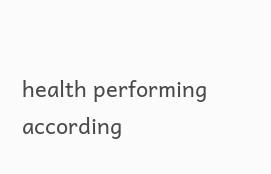health performing according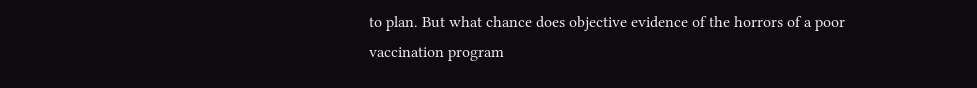to plan. But what chance does objective evidence of the horrors of a poor vaccination program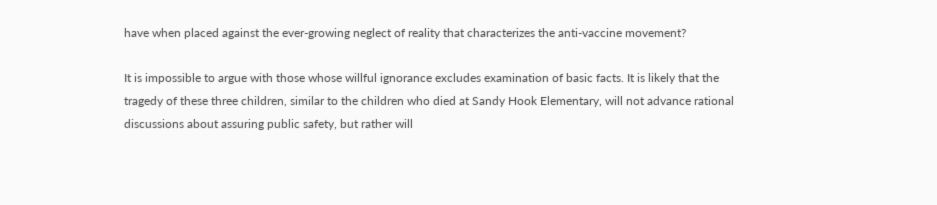have when placed against the ever-growing neglect of reality that characterizes the anti-vaccine movement?

It is impossible to argue with those whose willful ignorance excludes examination of basic facts. It is likely that the tragedy of these three children, similar to the children who died at Sandy Hook Elementary, will not advance rational discussions about assuring public safety, but rather will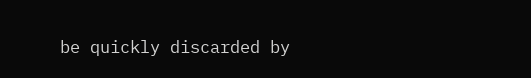be quickly discarded by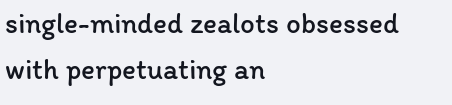single-minded zealots obsessed with perpetuating an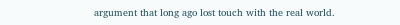argument that long ago lost touch with the real world.